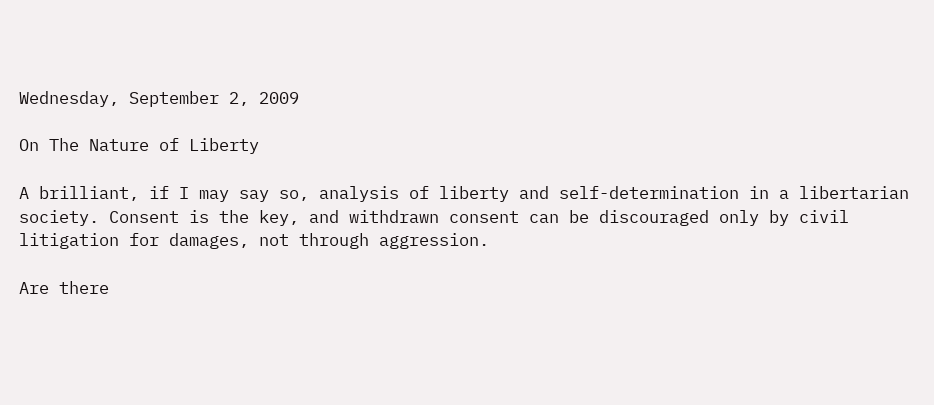Wednesday, September 2, 2009

On The Nature of Liberty

A brilliant, if I may say so, analysis of liberty and self-determination in a libertarian society. Consent is the key, and withdrawn consent can be discouraged only by civil litigation for damages, not through aggression.

Are there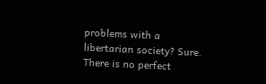problems with a libertarian society? Sure. There is no perfect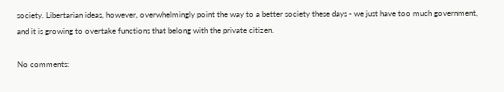society. Libertarian ideas, however, overwhelmingly point the way to a better society these days - we just have too much government, and it is growing to overtake functions that belong with the private citizen.

No comments: